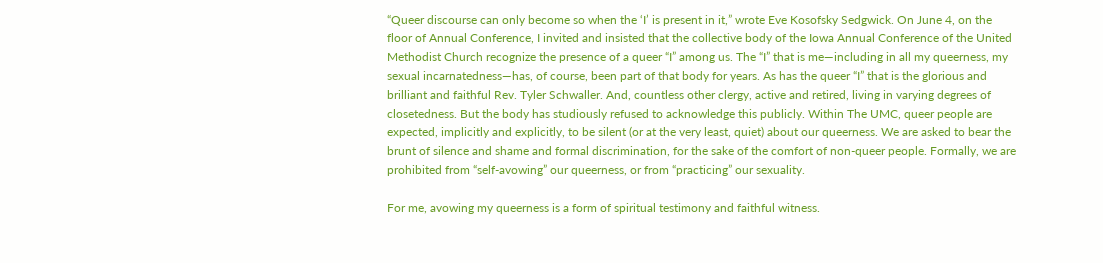“Queer discourse can only become so when the ‘I’ is present in it,” wrote Eve Kosofsky Sedgwick. On June 4, on the floor of Annual Conference, I invited and insisted that the collective body of the Iowa Annual Conference of the United Methodist Church recognize the presence of a queer “I” among us. The “I” that is me—including in all my queerness, my sexual incarnatedness—has, of course, been part of that body for years. As has the queer “I” that is the glorious and brilliant and faithful Rev. Tyler Schwaller. And, countless other clergy, active and retired, living in varying degrees of closetedness. But the body has studiously refused to acknowledge this publicly. Within The UMC, queer people are expected, implicitly and explicitly, to be silent (or at the very least, quiet) about our queerness. We are asked to bear the brunt of silence and shame and formal discrimination, for the sake of the comfort of non-queer people. Formally, we are prohibited from “self-avowing” our queerness, or from “practicing” our sexuality.

For me, avowing my queerness is a form of spiritual testimony and faithful witness.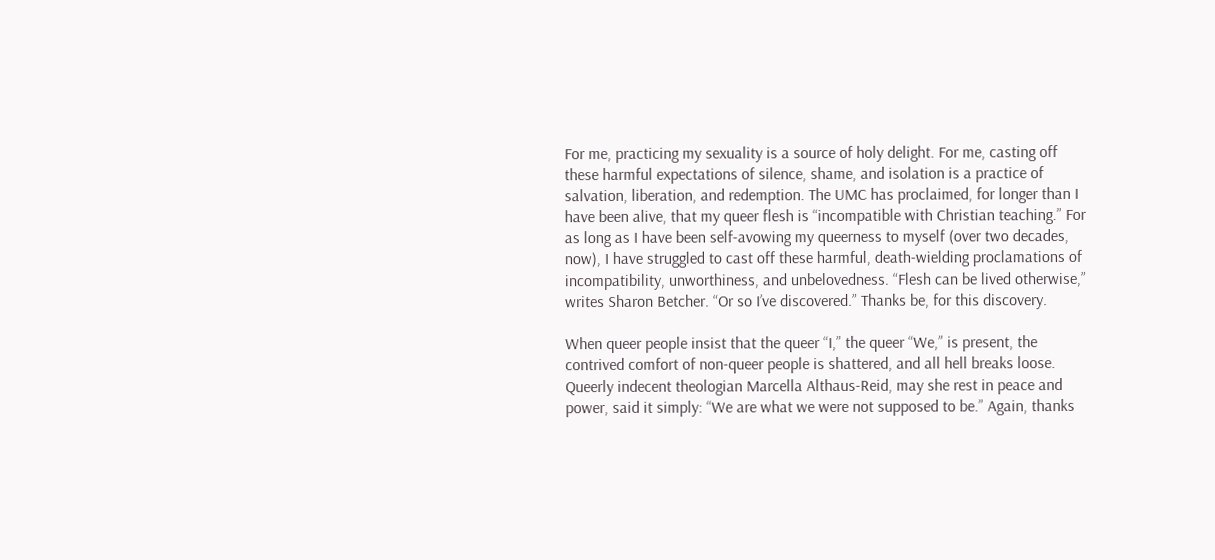For me, practicing my sexuality is a source of holy delight. For me, casting off these harmful expectations of silence, shame, and isolation is a practice of salvation, liberation, and redemption. The UMC has proclaimed, for longer than I have been alive, that my queer flesh is “incompatible with Christian teaching.” For as long as I have been self-avowing my queerness to myself (over two decades, now), I have struggled to cast off these harmful, death-wielding proclamations of incompatibility, unworthiness, and unbelovedness. “Flesh can be lived otherwise,” writes Sharon Betcher. “Or so I’ve discovered.” Thanks be, for this discovery.

When queer people insist that the queer “I,” the queer “We,” is present, the contrived comfort of non-queer people is shattered, and all hell breaks loose. Queerly indecent theologian Marcella Althaus-Reid, may she rest in peace and power, said it simply: “We are what we were not supposed to be.” Again, thanks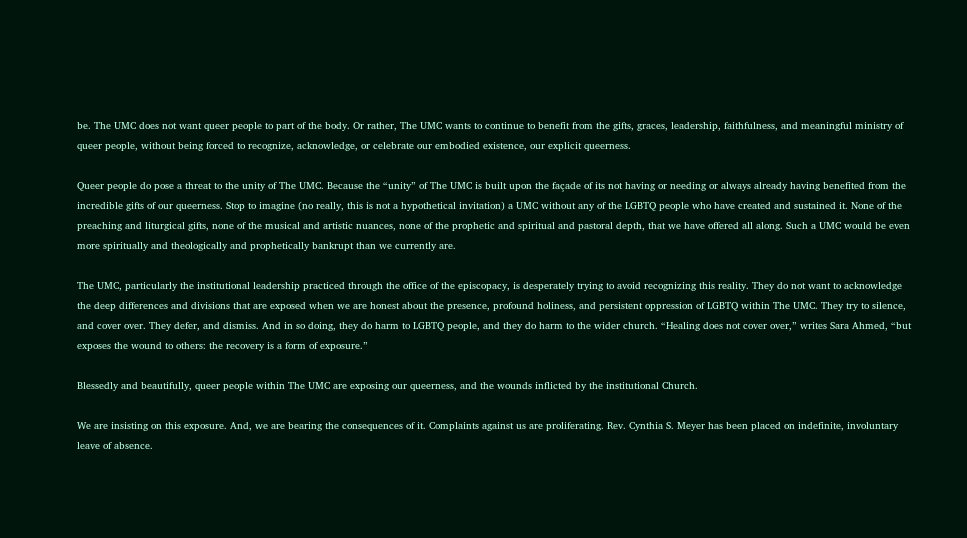be. The UMC does not want queer people to part of the body. Or rather, The UMC wants to continue to benefit from the gifts, graces, leadership, faithfulness, and meaningful ministry of queer people, without being forced to recognize, acknowledge, or celebrate our embodied existence, our explicit queerness.

Queer people do pose a threat to the unity of The UMC. Because the “unity” of The UMC is built upon the façade of its not having or needing or always already having benefited from the incredible gifts of our queerness. Stop to imagine (no really, this is not a hypothetical invitation) a UMC without any of the LGBTQ people who have created and sustained it. None of the preaching and liturgical gifts, none of the musical and artistic nuances, none of the prophetic and spiritual and pastoral depth, that we have offered all along. Such a UMC would be even more spiritually and theologically and prophetically bankrupt than we currently are.

The UMC, particularly the institutional leadership practiced through the office of the episcopacy, is desperately trying to avoid recognizing this reality. They do not want to acknowledge the deep differences and divisions that are exposed when we are honest about the presence, profound holiness, and persistent oppression of LGBTQ within The UMC. They try to silence, and cover over. They defer, and dismiss. And in so doing, they do harm to LGBTQ people, and they do harm to the wider church. “Healing does not cover over,” writes Sara Ahmed, “but exposes the wound to others: the recovery is a form of exposure.”

Blessedly and beautifully, queer people within The UMC are exposing our queerness, and the wounds inflicted by the institutional Church.

We are insisting on this exposure. And, we are bearing the consequences of it. Complaints against us are proliferating. Rev. Cynthia S. Meyer has been placed on indefinite, involuntary leave of absence.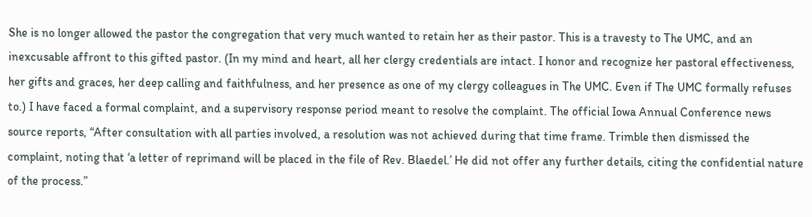She is no longer allowed the pastor the congregation that very much wanted to retain her as their pastor. This is a travesty to The UMC, and an inexcusable affront to this gifted pastor. (In my mind and heart, all her clergy credentials are intact. I honor and recognize her pastoral effectiveness, her gifts and graces, her deep calling and faithfulness, and her presence as one of my clergy colleagues in The UMC. Even if The UMC formally refuses to.) I have faced a formal complaint, and a supervisory response period meant to resolve the complaint. The official Iowa Annual Conference news source reports, “After consultation with all parties involved, a resolution was not achieved during that time frame. Trimble then dismissed the complaint, noting that ‘a letter of reprimand will be placed in the file of Rev. Blaedel.’ He did not offer any further details, citing the confidential nature of the process.”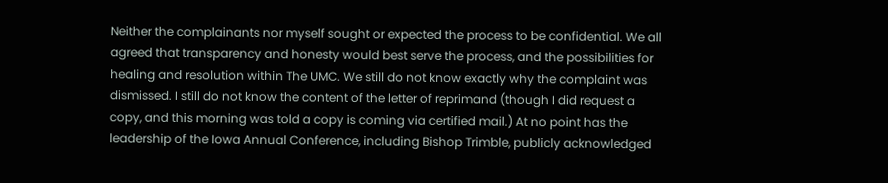Neither the complainants nor myself sought or expected the process to be confidential. We all agreed that transparency and honesty would best serve the process, and the possibilities for healing and resolution within The UMC. We still do not know exactly why the complaint was dismissed. I still do not know the content of the letter of reprimand (though I did request a copy, and this morning was told a copy is coming via certified mail.) At no point has the leadership of the Iowa Annual Conference, including Bishop Trimble, publicly acknowledged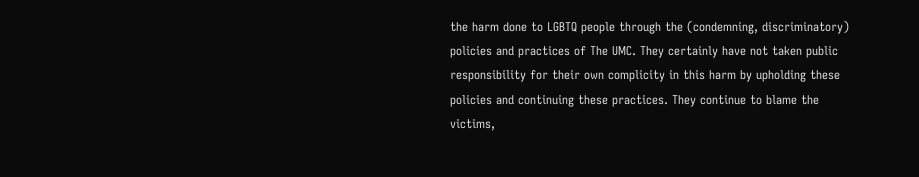the harm done to LGBTQ people through the (condemning, discriminatory) policies and practices of The UMC. They certainly have not taken public responsibility for their own complicity in this harm by upholding these policies and continuing these practices. They continue to blame the victims,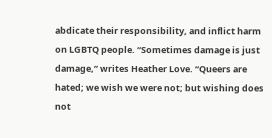abdicate their responsibility, and inflict harm on LGBTQ people. “Sometimes damage is just damage,” writes Heather Love. “Queers are hated; we wish we were not; but wishing does not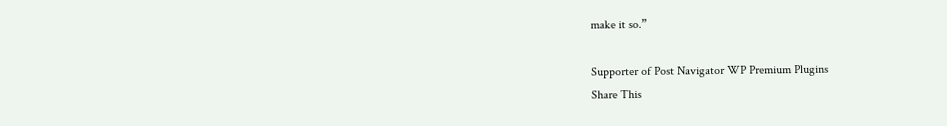make it so.”

Supporter of Post Navigator WP Premium Plugins
Share This